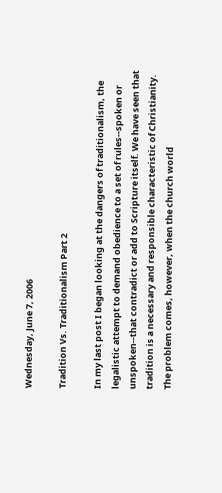Wednesday, June 7, 2006

Tradition Vs. Traditionalism Part 2

In my last post I began looking at the dangers of traditionalism, the legalistic attempt to demand obedience to a set of rules--spoken or unspoken--that contradict or add to Scripture itself. We have seen that tradition is a necessary and responsible characteristic of Christianity. The problem comes, however, when the church world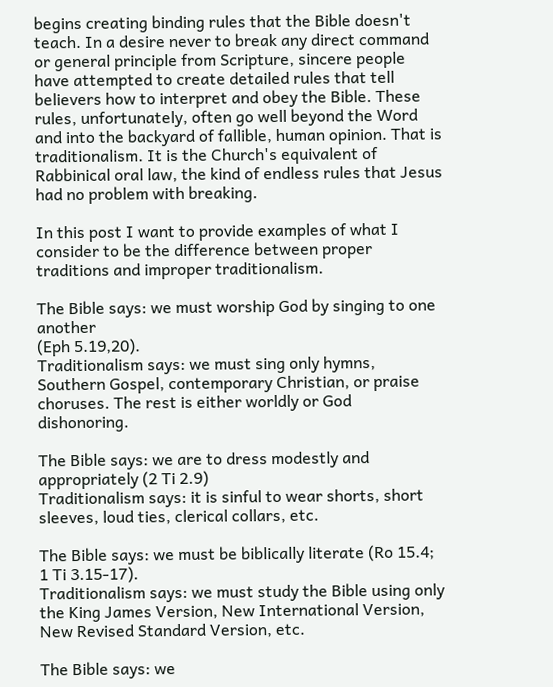begins creating binding rules that the Bible doesn't teach. In a desire never to break any direct command or general principle from Scripture, sincere people have attempted to create detailed rules that tell believers how to interpret and obey the Bible. These rules, unfortunately, often go well beyond the Word and into the backyard of fallible, human opinion. That is traditionalism. It is the Church's equivalent of Rabbinical oral law, the kind of endless rules that Jesus had no problem with breaking.

In this post I want to provide examples of what I consider to be the difference between proper traditions and improper traditionalism.

The Bible says: we must worship God by singing to one another
(Eph 5.19,20).
Traditionalism says: we must sing only hymns, Southern Gospel, contemporary Christian, or praise choruses. The rest is either worldly or God dishonoring.

The Bible says: we are to dress modestly and appropriately (2 Ti 2.9)
Traditionalism says: it is sinful to wear shorts, short sleeves, loud ties, clerical collars, etc.

The Bible says: we must be biblically literate (Ro 15.4; 1 Ti 3.15-17).
Traditionalism says: we must study the Bible using only the King James Version, New International Version, New Revised Standard Version, etc.

The Bible says: we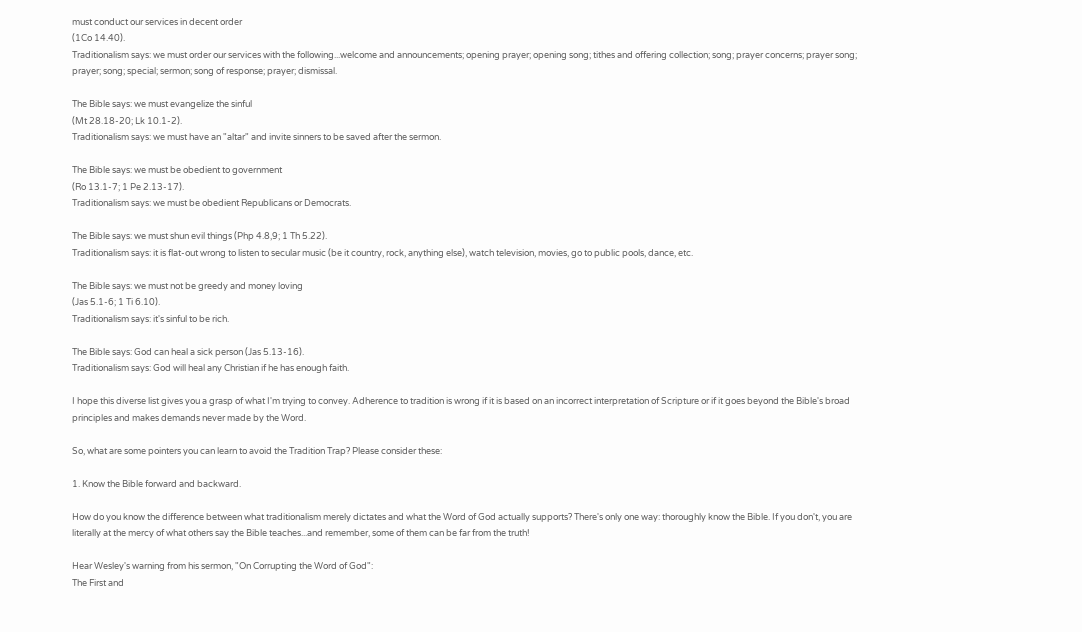must conduct our services in decent order
(1Co 14.40).
Traditionalism says: we must order our services with the following...welcome and announcements; opening prayer; opening song; tithes and offering collection; song; prayer concerns; prayer song; prayer; song; special; sermon; song of response; prayer; dismissal.

The Bible says: we must evangelize the sinful
(Mt 28.18-20; Lk 10.1-2).
Traditionalism says: we must have an "altar" and invite sinners to be saved after the sermon.

The Bible says: we must be obedient to government
(Ro 13.1-7; 1 Pe 2.13-17).
Traditionalism says: we must be obedient Republicans or Democrats.

The Bible says: we must shun evil things (Php 4.8,9; 1 Th 5.22).
Traditionalism says: it is flat-out wrong to listen to secular music (be it country, rock, anything else), watch television, movies, go to public pools, dance, etc.

The Bible says: we must not be greedy and money loving
(Jas 5.1-6; 1 Ti 6.10).
Traditionalism says: it's sinful to be rich.

The Bible says: God can heal a sick person (Jas 5.13-16).
Traditionalism says: God will heal any Christian if he has enough faith.

I hope this diverse list gives you a grasp of what I'm trying to convey. Adherence to tradition is wrong if it is based on an incorrect interpretation of Scripture or if it goes beyond the Bible's broad principles and makes demands never made by the Word.

So, what are some pointers you can learn to avoid the Tradition Trap? Please consider these:

1. Know the Bible forward and backward.

How do you know the difference between what traditionalism merely dictates and what the Word of God actually supports? There's only one way: thoroughly know the Bible. If you don't, you are literally at the mercy of what others say the Bible teaches...and remember, some of them can be far from the truth!

Hear Wesley's warning from his sermon, "On Corrupting the Word of God":
The First and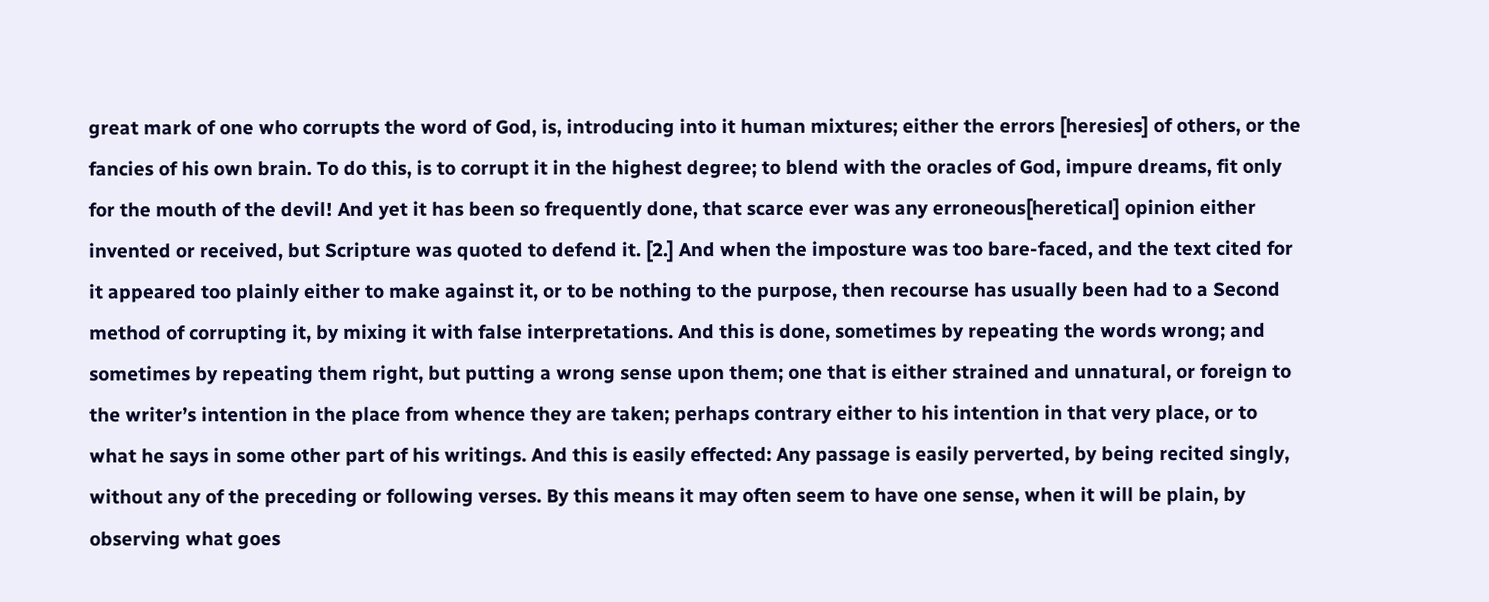great mark of one who corrupts the word of God, is, introducing into it human mixtures; either the errors [heresies] of others, or the fancies of his own brain. To do this, is to corrupt it in the highest degree; to blend with the oracles of God, impure dreams, fit only for the mouth of the devil! And yet it has been so frequently done, that scarce ever was any erroneous[heretical] opinion either invented or received, but Scripture was quoted to defend it. [2.] And when the imposture was too bare-faced, and the text cited for it appeared too plainly either to make against it, or to be nothing to the purpose, then recourse has usually been had to a Second method of corrupting it, by mixing it with false interpretations. And this is done, sometimes by repeating the words wrong; and sometimes by repeating them right, but putting a wrong sense upon them; one that is either strained and unnatural, or foreign to the writer’s intention in the place from whence they are taken; perhaps contrary either to his intention in that very place, or to what he says in some other part of his writings. And this is easily effected: Any passage is easily perverted, by being recited singly, without any of the preceding or following verses. By this means it may often seem to have one sense, when it will be plain, by observing what goes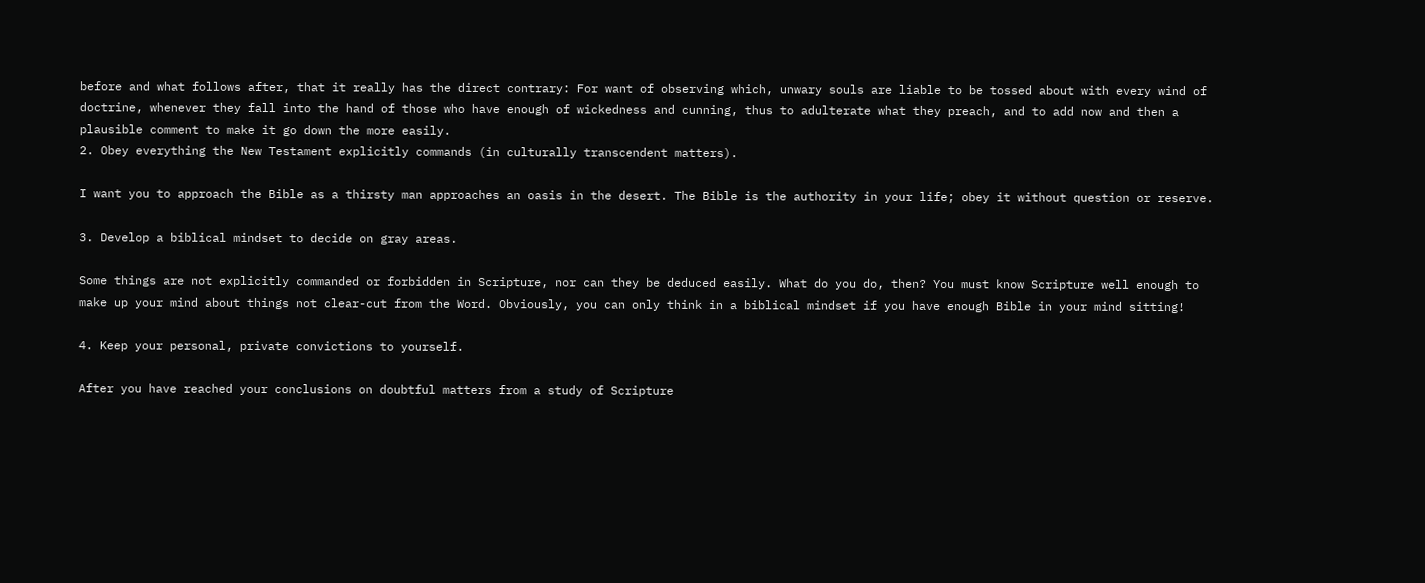before and what follows after, that it really has the direct contrary: For want of observing which, unwary souls are liable to be tossed about with every wind of doctrine, whenever they fall into the hand of those who have enough of wickedness and cunning, thus to adulterate what they preach, and to add now and then a plausible comment to make it go down the more easily.
2. Obey everything the New Testament explicitly commands (in culturally transcendent matters).

I want you to approach the Bible as a thirsty man approaches an oasis in the desert. The Bible is the authority in your life; obey it without question or reserve.

3. Develop a biblical mindset to decide on gray areas.

Some things are not explicitly commanded or forbidden in Scripture, nor can they be deduced easily. What do you do, then? You must know Scripture well enough to make up your mind about things not clear-cut from the Word. Obviously, you can only think in a biblical mindset if you have enough Bible in your mind sitting!

4. Keep your personal, private convictions to yourself.

After you have reached your conclusions on doubtful matters from a study of Scripture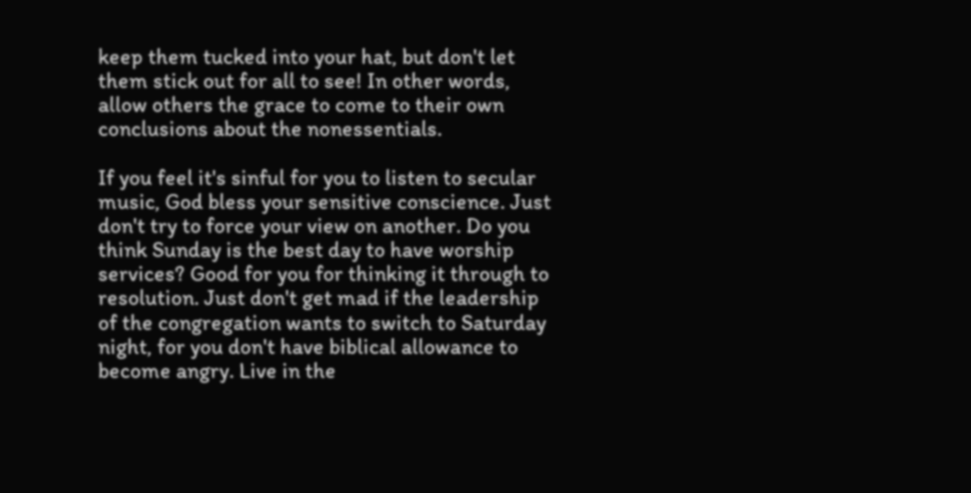keep them tucked into your hat, but don't let them stick out for all to see! In other words, allow others the grace to come to their own conclusions about the nonessentials.

If you feel it's sinful for you to listen to secular music, God bless your sensitive conscience. Just don't try to force your view on another. Do you think Sunday is the best day to have worship services? Good for you for thinking it through to resolution. Just don't get mad if the leadership of the congregation wants to switch to Saturday night, for you don't have biblical allowance to become angry. Live in the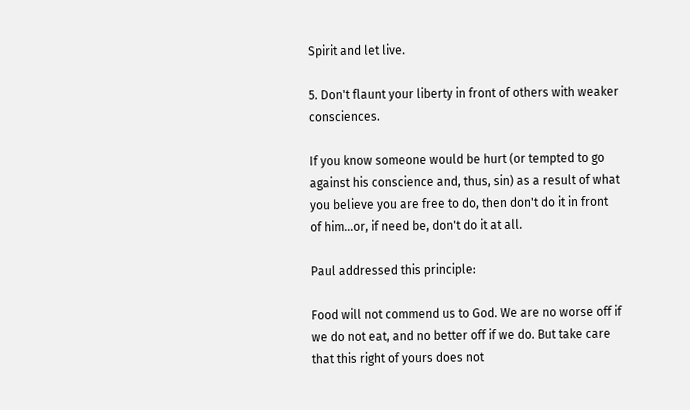Spirit and let live.

5. Don't flaunt your liberty in front of others with weaker consciences.

If you know someone would be hurt (or tempted to go against his conscience and, thus, sin) as a result of what you believe you are free to do, then don't do it in front of him...or, if need be, don't do it at all.

Paul addressed this principle:

Food will not commend us to God. We are no worse off if we do not eat, and no better off if we do. But take care that this right of yours does not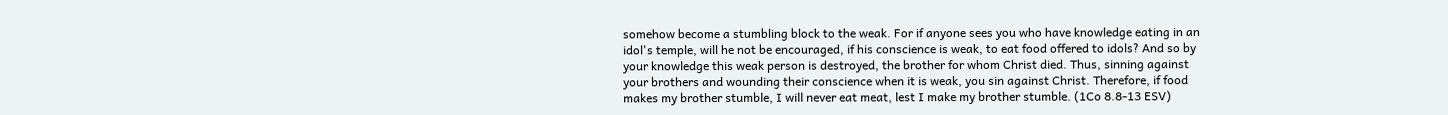somehow become a stumbling block to the weak. For if anyone sees you who have knowledge eating in an idol's temple, will he not be encouraged, if his conscience is weak, to eat food offered to idols? And so by your knowledge this weak person is destroyed, the brother for whom Christ died. Thus, sinning against your brothers and wounding their conscience when it is weak, you sin against Christ. Therefore, if food makes my brother stumble, I will never eat meat, lest I make my brother stumble. (1Co 8.8-13 ESV)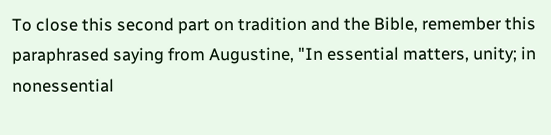To close this second part on tradition and the Bible, remember this paraphrased saying from Augustine, "In essential matters, unity; in nonessential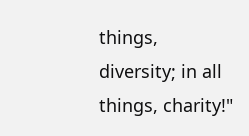things, diversity; in all things, charity!"